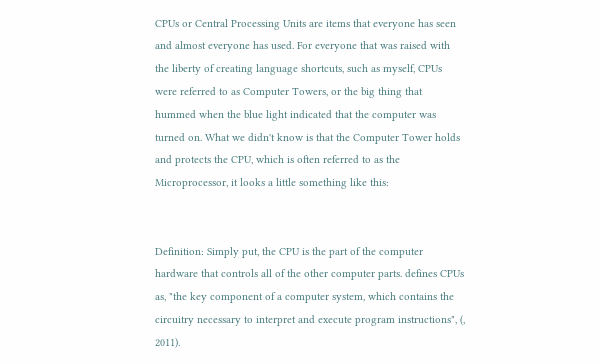CPUs or Central Processing Units are items that everyone has seen and almost everyone has used. For everyone that was raised with the liberty of creating language shortcuts, such as myself, CPUs were referred to as Computer Towers, or the big thing that hummed when the blue light indicated that the computer was turned on. What we didn't know is that the Computer Tower holds and protects the CPU, which is often referred to as the Microprocessor, it looks a little something like this:


Definition: Simply put, the CPU is the part of the computer hardware that controls all of the other computer parts. defines CPUs as, "the key component of a computer system, which contains the circuitry necessary to interpret and execute program instructions", (, 2011).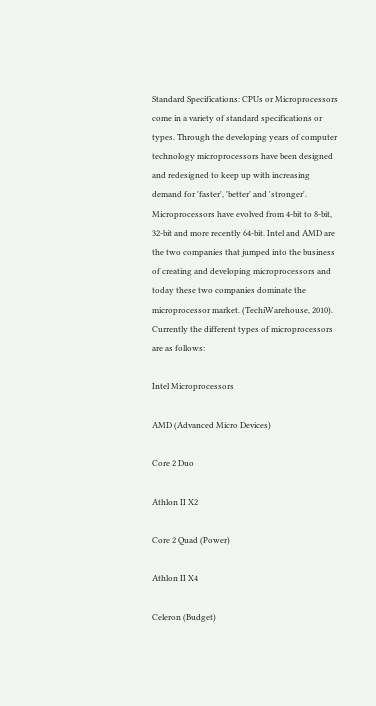Standard Specifications: CPUs or Microprocessors come in a variety of standard specifications or types. Through the developing years of computer technology microprocessors have been designed and redesigned to keep up with increasing demand for 'faster', 'better' and 'stronger'. Microprocessors have evolved from 4-bit to 8-bit, 32-bit and more recently 64-bit. Intel and AMD are the two companies that jumped into the business of creating and developing microprocessors and today these two companies dominate the microprocessor market. (TechiWarehouse, 2010). Currently the different types of microprocessors are as follows:

Intel Microprocessors

AMD (Advanced Micro Devices)

Core 2 Duo

Athlon II X2

Core 2 Quad (Power)

Athlon II X4

Celeron (Budget)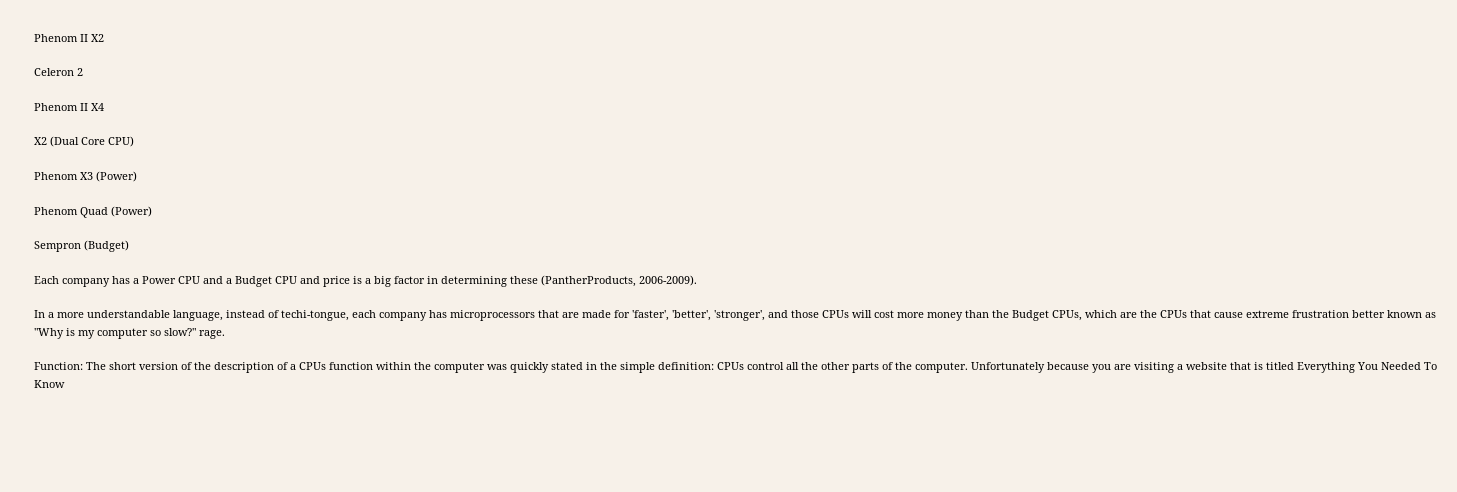Phenom II X2

Celeron 2

Phenom II X4

X2 (Dual Core CPU)

Phenom X3 (Power)

Phenom Quad (Power)

Sempron (Budget)

Each company has a Power CPU and a Budget CPU and price is a big factor in determining these (PantherProducts, 2006-2009).

In a more understandable language, instead of techi-tongue, each company has microprocessors that are made for 'faster', 'better', 'stronger', and those CPUs will cost more money than the Budget CPUs, which are the CPUs that cause extreme frustration better known as "Why is my computer so slow?" rage.

Function: The short version of the description of a CPUs function within the computer was quickly stated in the simple definition: CPUs control all the other parts of the computer. Unfortunately because you are visiting a website that is titled Everything You Needed To Know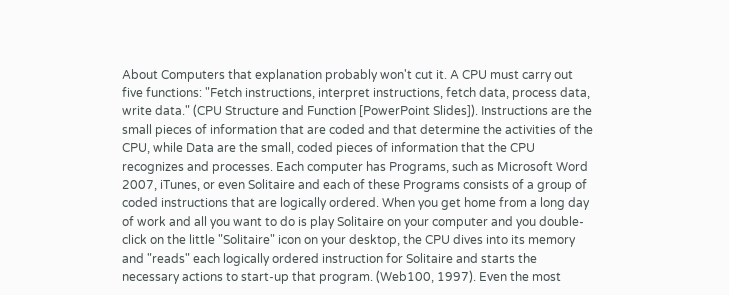About Computers that explanation probably won't cut it. A CPU must carry out five functions: "Fetch instructions, interpret instructions, fetch data, process data, write data." (CPU Structure and Function [PowerPoint Slides]). Instructions are the small pieces of information that are coded and that determine the activities of the CPU, while Data are the small, coded pieces of information that the CPU recognizes and processes. Each computer has Programs, such as Microsoft Word 2007, iTunes, or even Solitaire and each of these Programs consists of a group of coded instructions that are logically ordered. When you get home from a long day of work and all you want to do is play Solitaire on your computer and you double-click on the little "Solitaire" icon on your desktop, the CPU dives into its memory and "reads" each logically ordered instruction for Solitaire and starts the necessary actions to start-up that program. (Web100, 1997). Even the most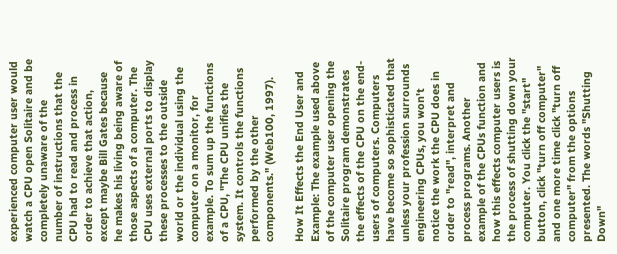experienced computer user would watch a CPU open Solitaire and be completely unaware of the number of instructions that the CPU had to read and process in order to achieve that action, except maybe Bill Gates because he makes his living being aware of those aspects of a computer. The CPU uses external ports to display these processes to the outside world or the individual using the computer on a monitor, for example. To sum up the functions of a CPU, "The CPU unifies the system. It controls the functions performed by the other components." (Web100, 1997).

How It Effects the End User and Example: The example used above of the computer user opening the Solitaire program demonstrates the effects of the CPU on the end-users of computers. Computers have become so sophisticated that unless your profession surrounds engineering CPUs, you won't notice the work the CPU does in order to "read", interpret and process programs. Another example of the CPUs function and how this effects computer users is the process of shutting down your computer. You click the "start" button, click "turn off computer" and one more time click "turn off computer" from the options presented. The words "Shutting Down"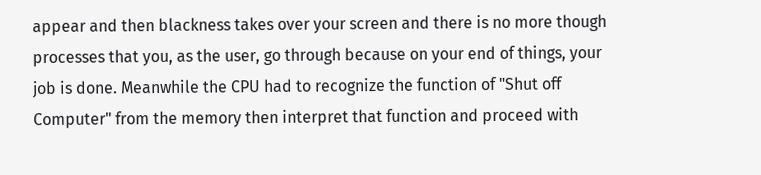appear and then blackness takes over your screen and there is no more though processes that you, as the user, go through because on your end of things, your job is done. Meanwhile the CPU had to recognize the function of "Shut off Computer" from the memory then interpret that function and proceed with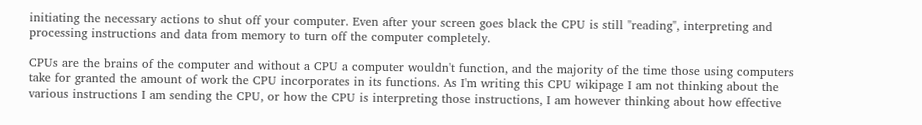initiating the necessary actions to shut off your computer. Even after your screen goes black the CPU is still "reading", interpreting and processing instructions and data from memory to turn off the computer completely.

CPUs are the brains of the computer and without a CPU a computer wouldn't function, and the majority of the time those using computers take for granted the amount of work the CPU incorporates in its functions. As I'm writing this CPU wikipage I am not thinking about the various instructions I am sending the CPU, or how the CPU is interpreting those instructions, I am however thinking about how effective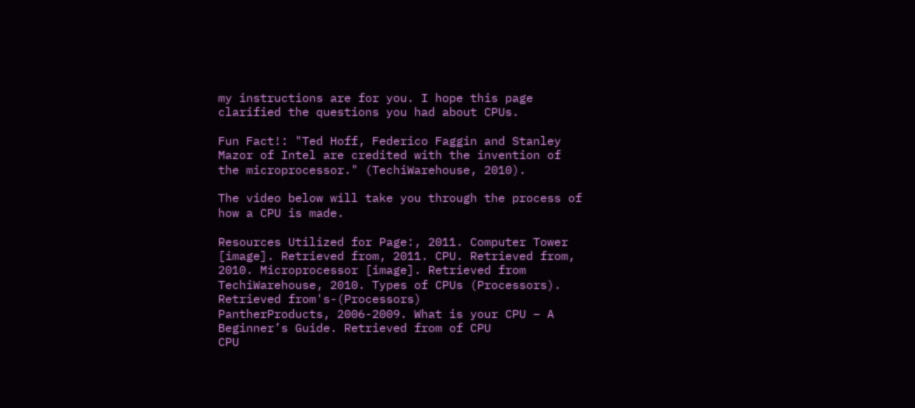my instructions are for you. I hope this page clarified the questions you had about CPUs.

Fun Fact!: "Ted Hoff, Federico Faggin and Stanley Mazor of Intel are credited with the invention of the microprocessor." (TechiWarehouse, 2010).

The video below will take you through the process of how a CPU is made.

Resources Utilized for Page:, 2011. Computer Tower [image]. Retrieved from, 2011. CPU. Retrieved from, 2010. Microprocessor [image]. Retrieved from
TechiWarehouse, 2010. Types of CPUs (Processors). Retrieved from's-(Processors)
PantherProducts, 2006-2009. What is your CPU – A Beginner’s Guide. Retrieved from of CPU
CPU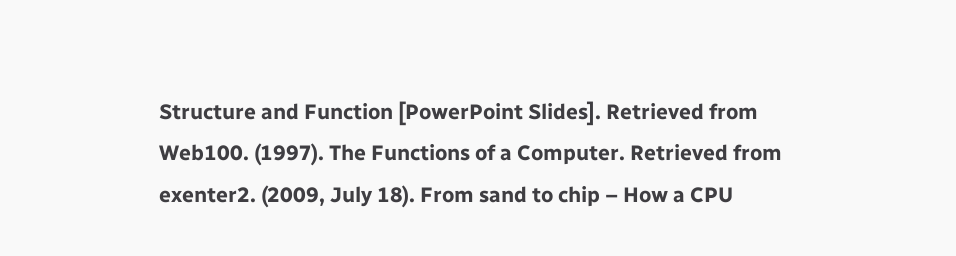Structure and Function [PowerPoint Slides]. Retrieved from
Web100. (1997). The Functions of a Computer. Retrieved from
exenter2. (2009, July 18). From sand to chip – How a CPU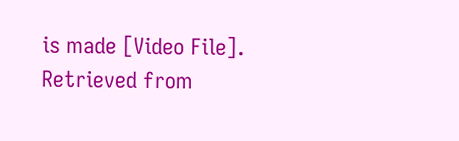is made [Video File]. Retrieved from